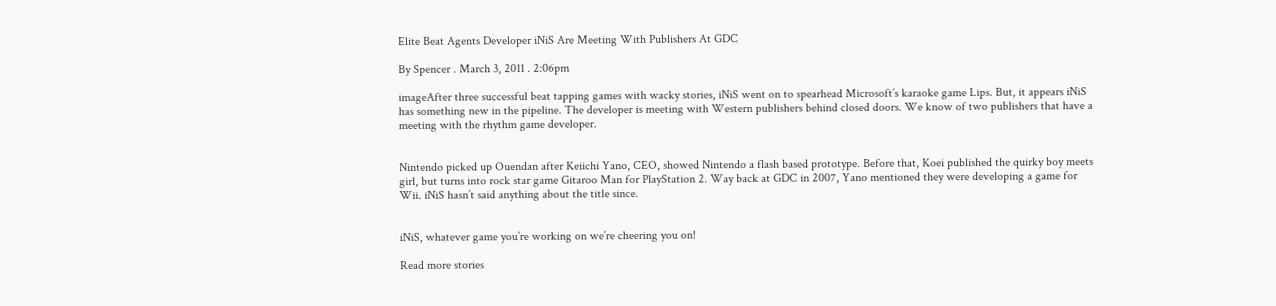Elite Beat Agents Developer iNiS Are Meeting With Publishers At GDC

By Spencer . March 3, 2011 . 2:06pm

imageAfter three successful beat tapping games with wacky stories, iNiS went on to spearhead Microsoft’s karaoke game Lips. But, it appears iNiS has something new in the pipeline. The developer is meeting with Western publishers behind closed doors. We know of two publishers that have a meeting with the rhythm game developer.


Nintendo picked up Ouendan after Keiichi Yano, CEO, showed Nintendo a flash based prototype. Before that, Koei published the quirky boy meets girl, but turns into rock star game Gitaroo Man for PlayStation 2. Way back at GDC in 2007, Yano mentioned they were developing a game for Wii. iNiS hasn’t said anything about the title since.


iNiS, whatever game you’re working on we’re cheering you on!

Read more stories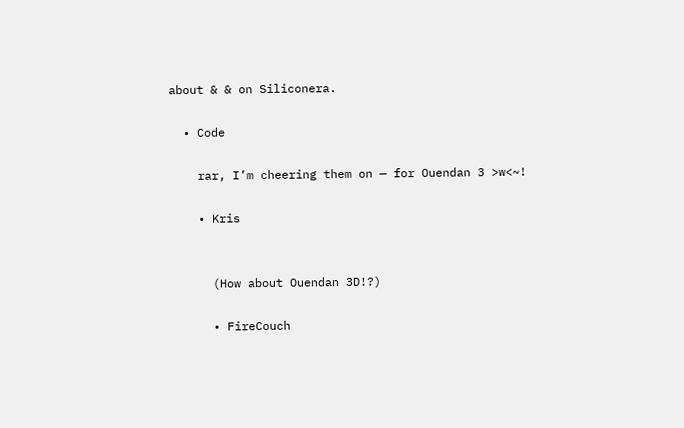about & & on Siliconera.

  • Code

    rar, I’m cheering them on — for Ouendan 3 >w<~!

    • Kris


      (How about Ouendan 3D!?)

      • FireCouch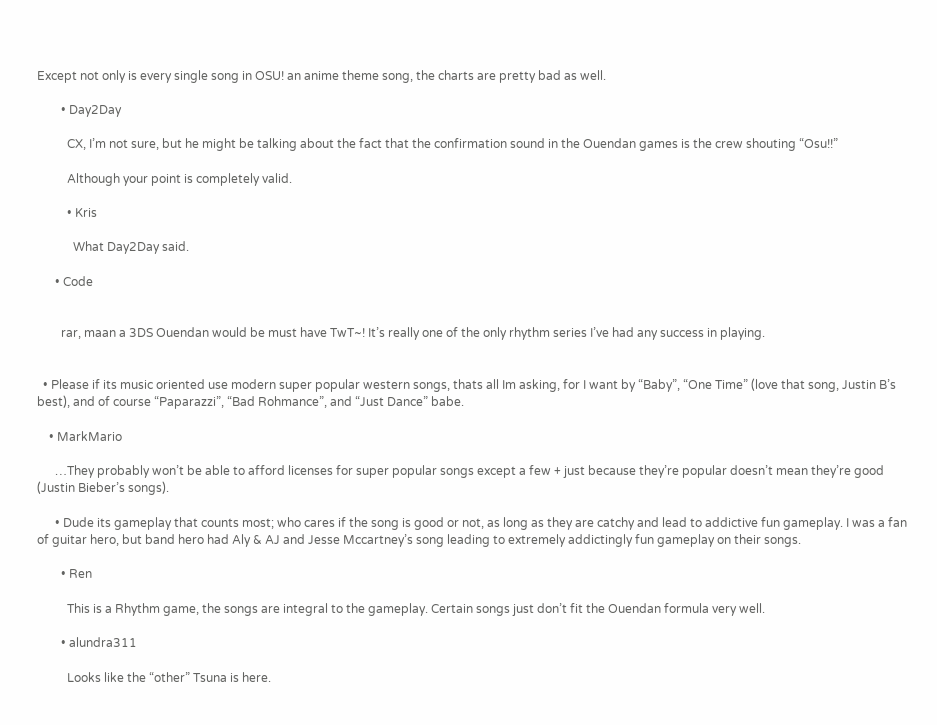Except not only is every single song in OSU! an anime theme song, the charts are pretty bad as well.

        • Day2Day

          CX, I’m not sure, but he might be talking about the fact that the confirmation sound in the Ouendan games is the crew shouting “Osu!!”

          Although your point is completely valid.

          • Kris

            What Day2Day said.

      • Code


        rar, maan a 3DS Ouendan would be must have TwT~! It’s really one of the only rhythm series I’ve had any success in playing.


  • Please if its music oriented use modern super popular western songs, thats all Im asking, for I want by “Baby”, “One Time” (love that song, Justin B’s best), and of course “Paparazzi”, “Bad Rohmance”, and “Just Dance” babe.

    • MarkMario

      …They probably won’t be able to afford licenses for super popular songs except a few + just because they’re popular doesn’t mean they’re good (Justin Bieber’s songs).

      • Dude its gameplay that counts most; who cares if the song is good or not, as long as they are catchy and lead to addictive fun gameplay. I was a fan of guitar hero, but band hero had Aly & AJ and Jesse Mccartney’s song leading to extremely addictingly fun gameplay on their songs.

        • Ren

          This is a Rhythm game, the songs are integral to the gameplay. Certain songs just don’t fit the Ouendan formula very well.

        • alundra311

          Looks like the “other” Tsuna is here.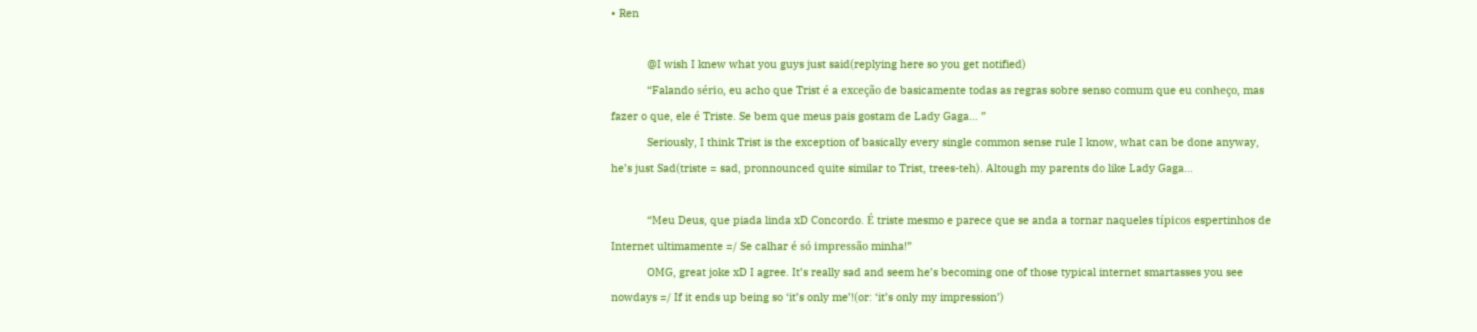• Ren

            @I wish I knew what you guys just said(replying here so you get notified)
            “Falando sério, eu acho que Trist é a exceção de basicamente todas as regras sobre senso comum que eu conheço, mas fazer o que, ele é Triste. Se bem que meus pais gostam de Lady Gaga… ”
            Seriously, I think Trist is the exception of basically every single common sense rule I know, what can be done anyway, he’s just Sad(triste = sad, pronnounced quite similar to Trist, trees-teh). Altough my parents do like Lady Gaga…

            “Meu Deus, que piada linda xD Concordo. É triste mesmo e parece que se anda a tornar naqueles típicos espertinhos de Internet ultimamente =/ Se calhar é só impressão minha!”
            OMG, great joke xD I agree. It’s really sad and seem he’s becoming one of those typical internet smartasses you see nowdays =/ If it ends up being so ‘it’s only me’!(or: ‘it’s only my impression’)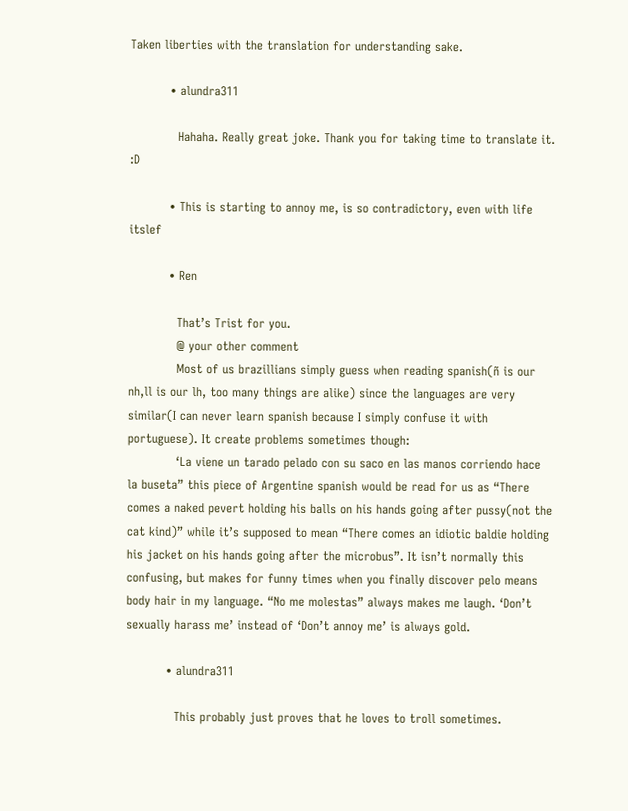Taken liberties with the translation for understanding sake.

          • alundra311

            Hahaha. Really great joke. Thank you for taking time to translate it. :D

          • This is starting to annoy me, is so contradictory, even with life itslef

          • Ren

            That’s Trist for you.
            @ your other comment
            Most of us brazillians simply guess when reading spanish(ñ is our nh,ll is our lh, too many things are alike) since the languages are very similar(I can never learn spanish because I simply confuse it with portuguese). It create problems sometimes though:
            ‘La viene un tarado pelado con su saco en las manos corriendo hace la buseta” this piece of Argentine spanish would be read for us as “There comes a naked pevert holding his balls on his hands going after pussy(not the cat kind)” while it’s supposed to mean “There comes an idiotic baldie holding his jacket on his hands going after the microbus”. It isn’t normally this confusing, but makes for funny times when you finally discover pelo means body hair in my language. “No me molestas” always makes me laugh. ‘Don’t sexually harass me’ instead of ‘Don’t annoy me’ is always gold.

          • alundra311

            This probably just proves that he loves to troll sometimes.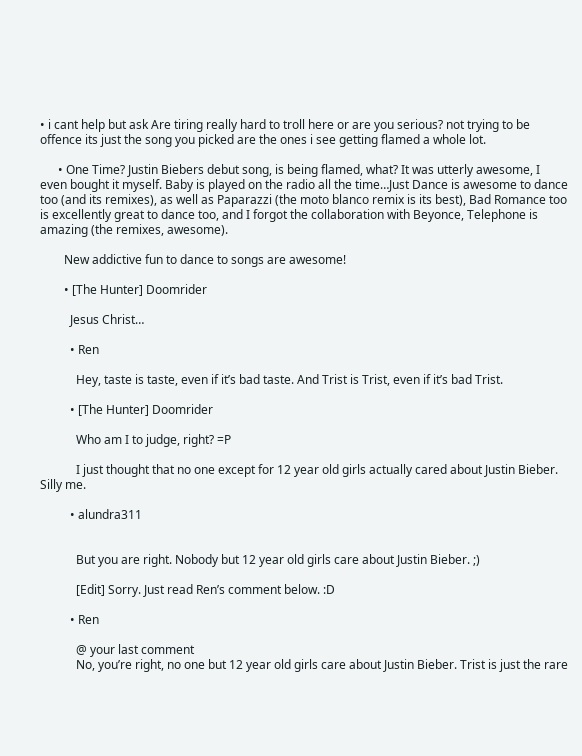• i cant help but ask Are tiring really hard to troll here or are you serious? not trying to be offence its just the song you picked are the ones i see getting flamed a whole lot.

      • One Time? Justin Biebers debut song, is being flamed, what? It was utterly awesome, I even bought it myself. Baby is played on the radio all the time…Just Dance is awesome to dance too (and its remixes), as well as Paparazzi (the moto blanco remix is its best), Bad Romance too is excellently great to dance too, and I forgot the collaboration with Beyonce, Telephone is amazing (the remixes, awesome).

        New addictive fun to dance to songs are awesome!

        • [The Hunter] Doomrider

          Jesus Christ…

          • Ren

            Hey, taste is taste, even if it’s bad taste. And Trist is Trist, even if it’s bad Trist.

          • [The Hunter] Doomrider

            Who am I to judge, right? =P

            I just thought that no one except for 12 year old girls actually cared about Justin Bieber. Silly me.

          • alundra311


            But you are right. Nobody but 12 year old girls care about Justin Bieber. ;)

            [Edit] Sorry. Just read Ren’s comment below. :D

          • Ren

            @ your last comment
            No, you’re right, no one but 12 year old girls care about Justin Bieber. Trist is just the rare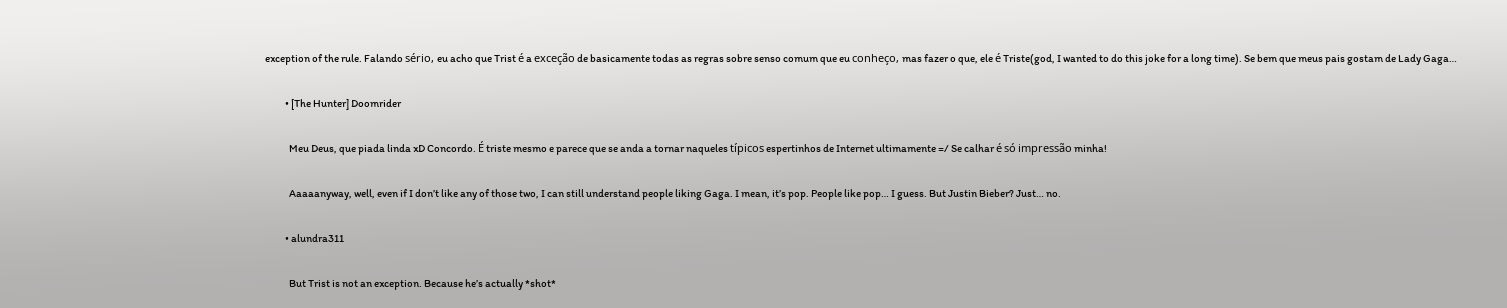exception of the rule. Falando sério, eu acho que Trist é a exceção de basicamente todas as regras sobre senso comum que eu conheço, mas fazer o que, ele é Triste(god, I wanted to do this joke for a long time). Se bem que meus pais gostam de Lady Gaga…

          • [The Hunter] Doomrider

            Meu Deus, que piada linda xD Concordo. É triste mesmo e parece que se anda a tornar naqueles típicos espertinhos de Internet ultimamente =/ Se calhar é só impressão minha!

            Aaaaanyway, well, even if I don’t like any of those two, I can still understand people liking Gaga. I mean, it’s pop. People like pop… I guess. But Justin Bieber? Just… no.

          • alundra311

            But Trist is not an exception. Because he’s actually *shot*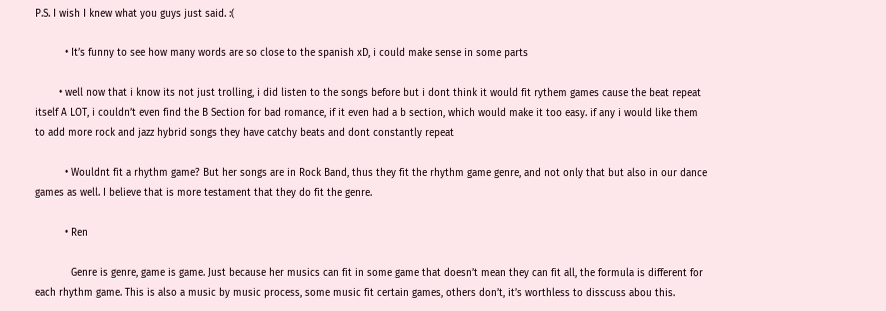P.S. I wish I knew what you guys just said. :(

          • It’s funny to see how many words are so close to the spanish xD, i could make sense in some parts

        • well now that i know its not just trolling, i did listen to the songs before but i dont think it would fit rythem games cause the beat repeat itself A LOT, i couldn’t even find the B Section for bad romance, if it even had a b section, which would make it too easy. if any i would like them to add more rock and jazz hybrid songs they have catchy beats and dont constantly repeat

          • Wouldnt fit a rhythm game? But her songs are in Rock Band, thus they fit the rhythm game genre, and not only that but also in our dance games as well. I believe that is more testament that they do fit the genre.

          • Ren

            Genre is genre, game is game. Just because her musics can fit in some game that doesn’t mean they can fit all, the formula is different for each rhythm game. This is also a music by music process, some music fit certain games, others don’t, it’s worthless to disscuss abou this.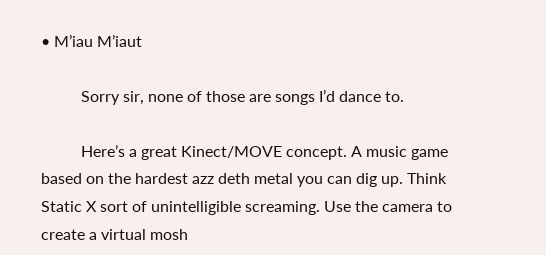• M’iau M’iaut

          Sorry sir, none of those are songs I’d dance to.

          Here’s a great Kinect/MOVE concept. A music game based on the hardest azz deth metal you can dig up. Think Static X sort of unintelligible screaming. Use the camera to create a virtual mosh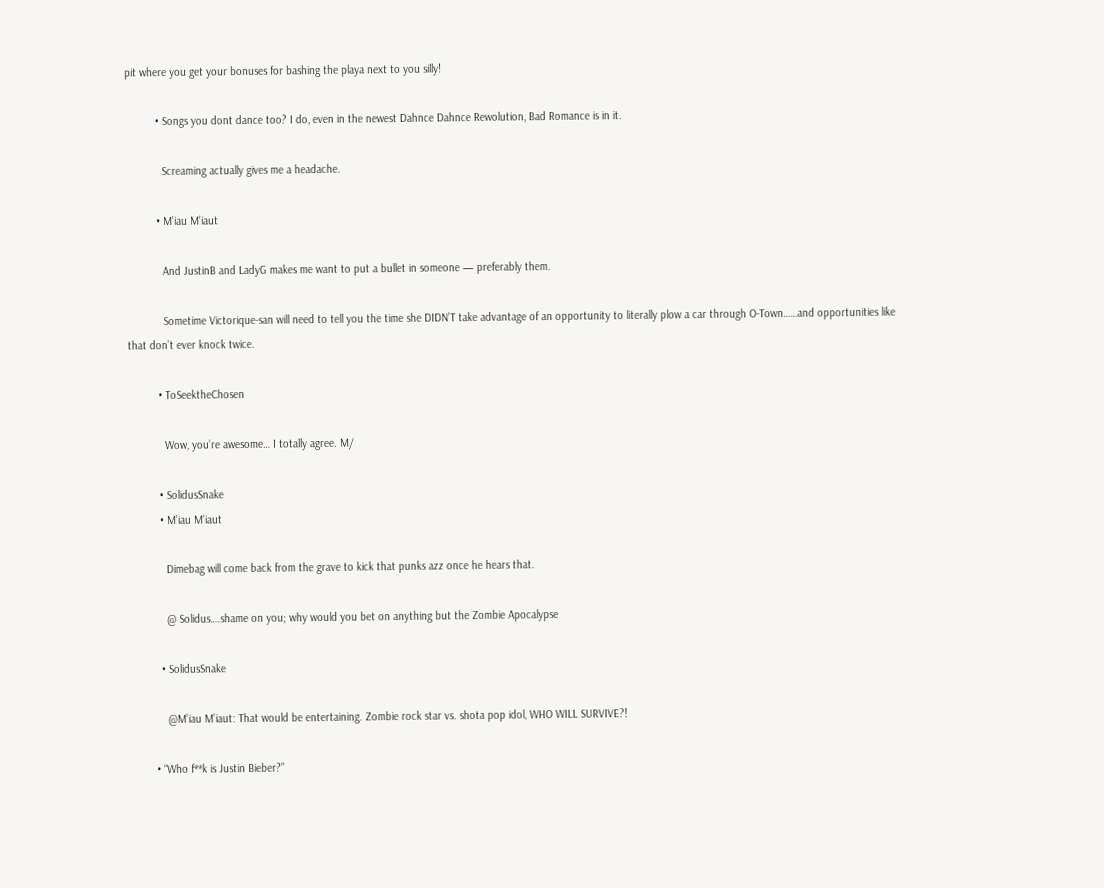pit where you get your bonuses for bashing the playa next to you silly!

          • Songs you dont dance too? I do, even in the newest Dahnce Dahnce Rewolution, Bad Romance is in it.

            Screaming actually gives me a headache.

          • M’iau M’iaut

            And JustinB and LadyG makes me want to put a bullet in someone — preferably them.

            Sometime Victorique-san will need to tell you the time she DIDN’T take advantage of an opportunity to literally plow a car through O-Town……and opportunities like that don’t ever knock twice.

          • ToSeektheChosen

            Wow, you’re awesome… I totally agree. M/

          • SolidusSnake
          • M’iau M’iaut

            Dimebag will come back from the grave to kick that punks azz once he hears that.

            @ Solidus….shame on you; why would you bet on anything but the Zombie Apocalypse

          • SolidusSnake

            @M’iau M’iaut: That would be entertaining. Zombie rock star vs. shota pop idol, WHO WILL SURVIVE?!

        • “Who f**k is Justin Bieber?”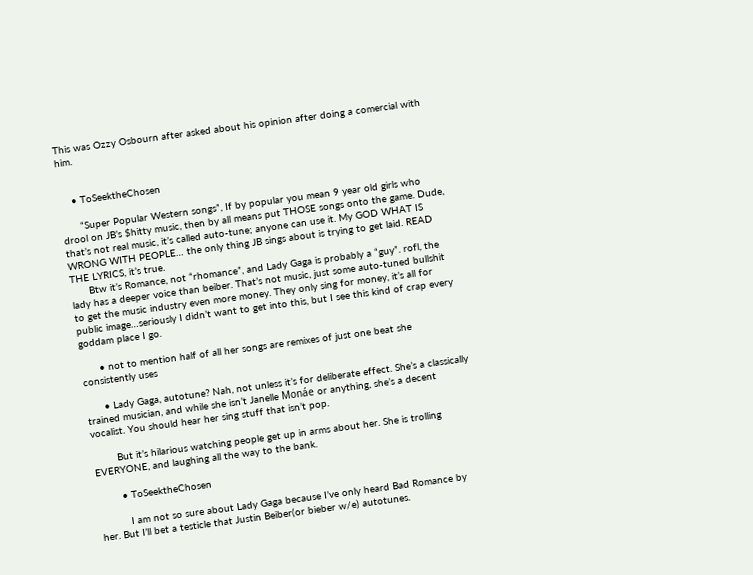This was Ozzy Osbourn after asked about his opinion after doing a comercial with him.


    • ToSeektheChosen

      “Super Popular Western songs”, If by popular you mean 9 year old girls who drool on JB’s $hitty music, then by all means put THOSE songs onto the game. Dude, that’s not real music, it’s called auto-tune; anyone can use it. My GOD WHAT IS WRONG WITH PEOPLE… the only thing JB sings about is trying to get laid. READ THE LYRICS, it’s true.
      Btw it’s Romance, not “rhomance”, and Lady Gaga is probably a “guy”. rofl, the lady has a deeper voice than beiber. That’s not music, just some auto-tuned bullshit to get the music industry even more money. They only sing for money, it’s all for public image…seriously I didn’t want to get into this, but I see this kind of crap every goddam place I go.

      • not to mention half of all her songs are remixes of just one beat she consistently uses

      • Lady Gaga, autotune? Nah, not unless it’s for deliberate effect. She’s a classically trained musician, and while she isn’t Janelle Monáe or anything, she’s a decent vocalist. You should hear her sing stuff that isn’t pop.

        But it’s hilarious watching people get up in arms about her. She is trolling EVERYONE, and laughing all the way to the bank.

        • ToSeektheChosen

          I am not so sure about Lady Gaga because I’ve only heard Bad Romance by her. But I’ll bet a testicle that Justin Beiber(or bieber w/e) autotunes.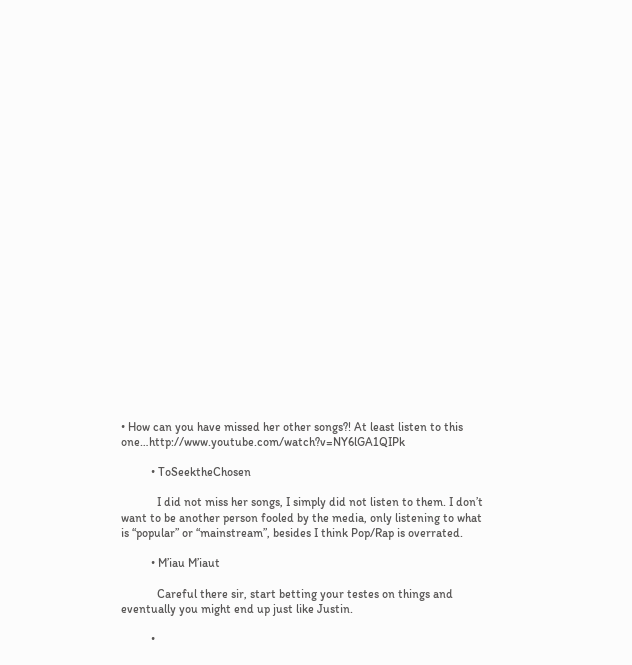• How can you have missed her other songs?! At least listen to this one…http://www.youtube.com/watch?v=NY6lGA1QIPk

          • ToSeektheChosen

            I did not miss her songs, I simply did not listen to them. I don’t want to be another person fooled by the media, only listening to what is “popular” or “mainstream”, besides I think Pop/Rap is overrated.

          • M’iau M’iaut

            Careful there sir, start betting your testes on things and eventually you might end up just like Justin.

          •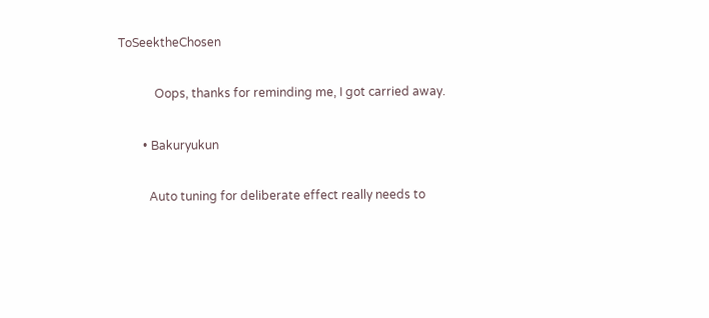ToSeektheChosen

            Oops, thanks for reminding me, I got carried away.

        • Bakuryukun

          Auto tuning for deliberate effect really needs to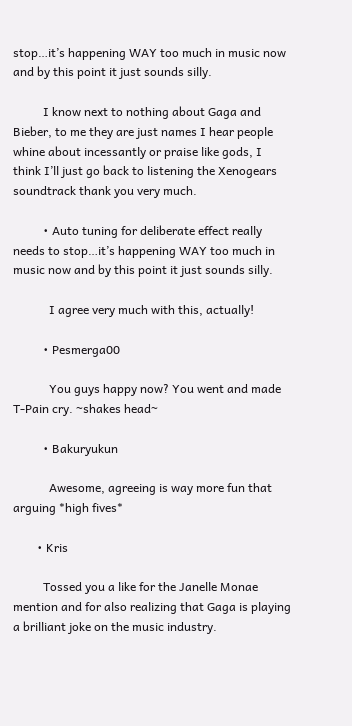stop…it’s happening WAY too much in music now and by this point it just sounds silly.

          I know next to nothing about Gaga and Bieber, to me they are just names I hear people whine about incessantly or praise like gods, I think I’ll just go back to listening the Xenogears soundtrack thank you very much.

          • Auto tuning for deliberate effect really needs to stop…it’s happening WAY too much in music now and by this point it just sounds silly.

            I agree very much with this, actually!

          • Pesmerga00

            You guys happy now? You went and made T-Pain cry. ~shakes head~

          • Bakuryukun

            Awesome, agreeing is way more fun that arguing *high fives*

        • Kris

          Tossed you a like for the Janelle Monae mention and for also realizing that Gaga is playing a brilliant joke on the music industry.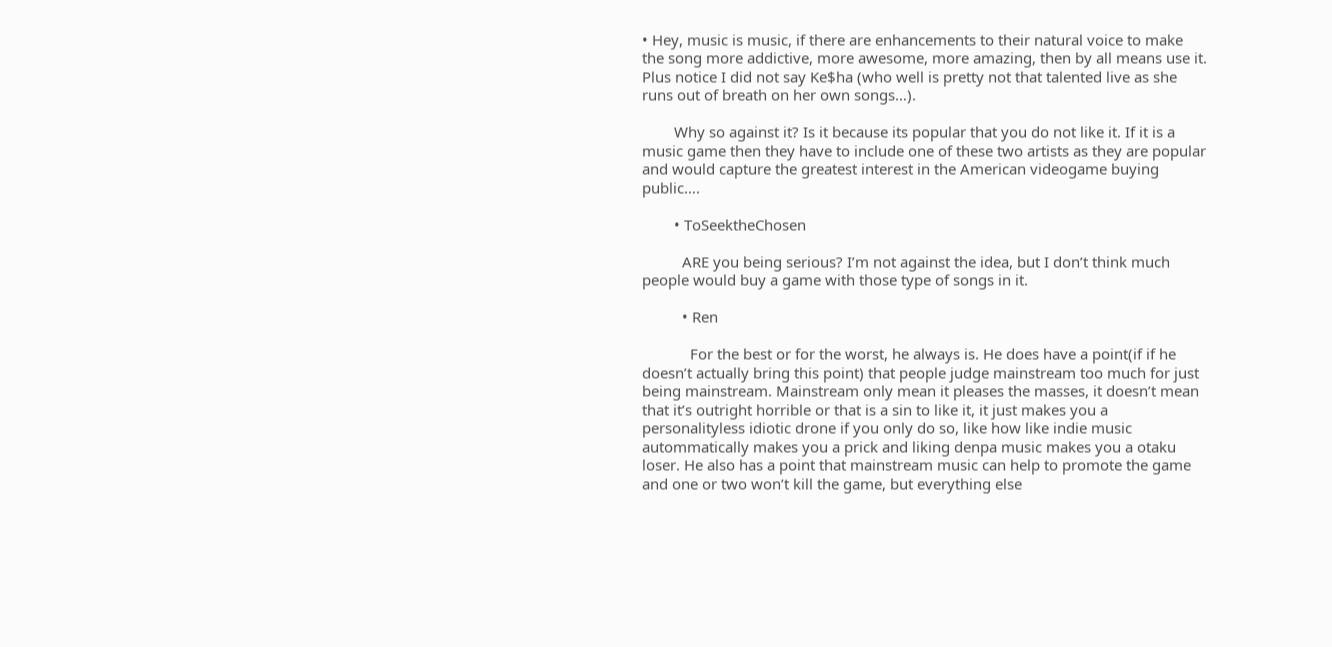• Hey, music is music, if there are enhancements to their natural voice to make the song more addictive, more awesome, more amazing, then by all means use it. Plus notice I did not say Ke$ha (who well is pretty not that talented live as she runs out of breath on her own songs…).

        Why so against it? Is it because its popular that you do not like it. If it is a music game then they have to include one of these two artists as they are popular and would capture the greatest interest in the American videogame buying public….

        • ToSeektheChosen

          ARE you being serious? I’m not against the idea, but I don’t think much people would buy a game with those type of songs in it.

          • Ren

            For the best or for the worst, he always is. He does have a point(if if he doesn’t actually bring this point) that people judge mainstream too much for just being mainstream. Mainstream only mean it pleases the masses, it doesn’t mean that it’s outright horrible or that is a sin to like it, it just makes you a personalityless idiotic drone if you only do so, like how like indie music autommatically makes you a prick and liking denpa music makes you a otaku loser. He also has a point that mainstream music can help to promote the game and one or two won’t kill the game, but everything else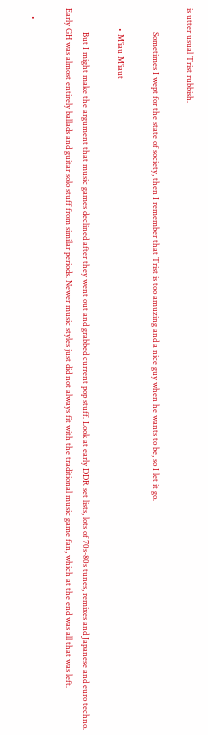is utter usual Trist rubbish.

            Sometimes I wept for the state of society, then I remember that Trist is too amuzing and a nice guy when he wants to be, so I let it go.

          • M’iau M’iaut

            But I might make the argument that music games declined after they went out and grabbed current pop stuff. Look at early DDR set lists, lots of 70s-80s tunes, remixes and Japanese and euro techno. Early GH was almost entirely ballads and guitar solo stuff from similar periods. Newer music styles just did not always fit with the traditional music game fan, which at the end was all that was left.

    •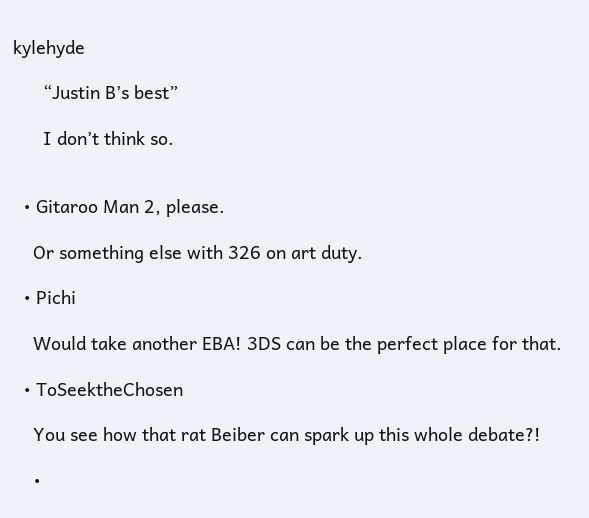kylehyde

      “Justin B’s best”

      I don’t think so.


  • Gitaroo Man 2, please.

    Or something else with 326 on art duty.

  • Pichi

    Would take another EBA! 3DS can be the perfect place for that.

  • ToSeektheChosen

    You see how that rat Beiber can spark up this whole debate?!

    •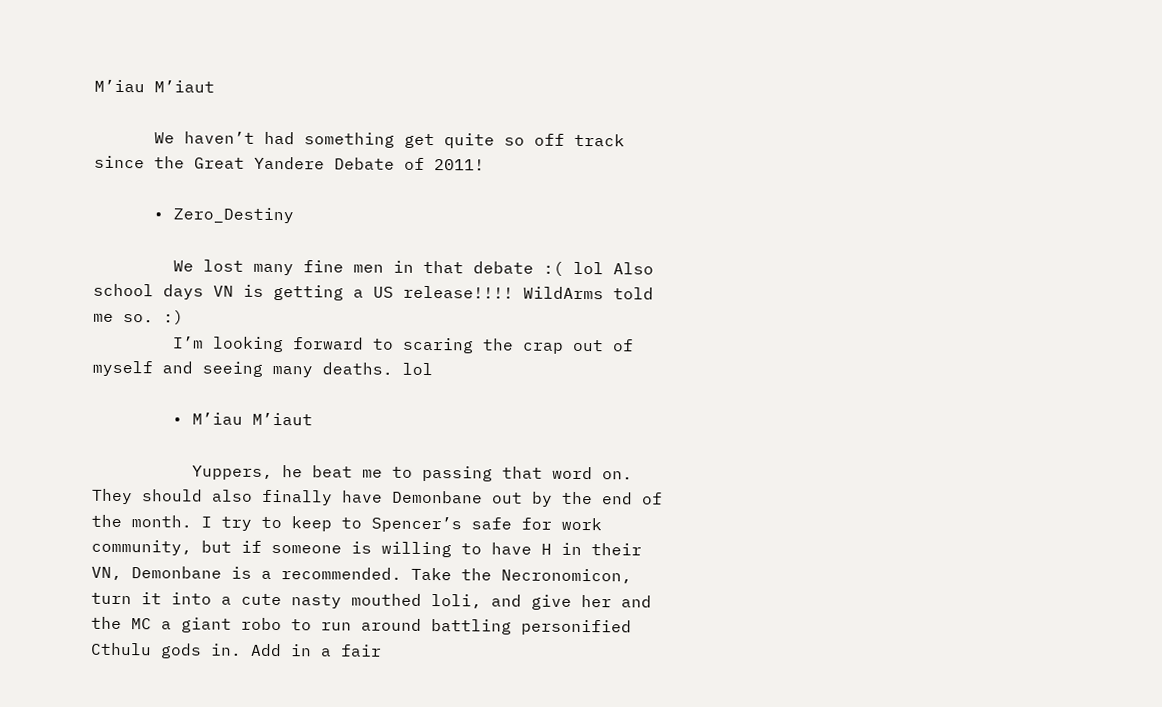M’iau M’iaut

      We haven’t had something get quite so off track since the Great Yandere Debate of 2011!

      • Zero_Destiny

        We lost many fine men in that debate :( lol Also school days VN is getting a US release!!!! WildArms told me so. :)
        I’m looking forward to scaring the crap out of myself and seeing many deaths. lol

        • M’iau M’iaut

          Yuppers, he beat me to passing that word on. They should also finally have Demonbane out by the end of the month. I try to keep to Spencer’s safe for work community, but if someone is willing to have H in their VN, Demonbane is a recommended. Take the Necronomicon, turn it into a cute nasty mouthed loli, and give her and the MC a giant robo to run around battling personified Cthulu gods in. Add in a fair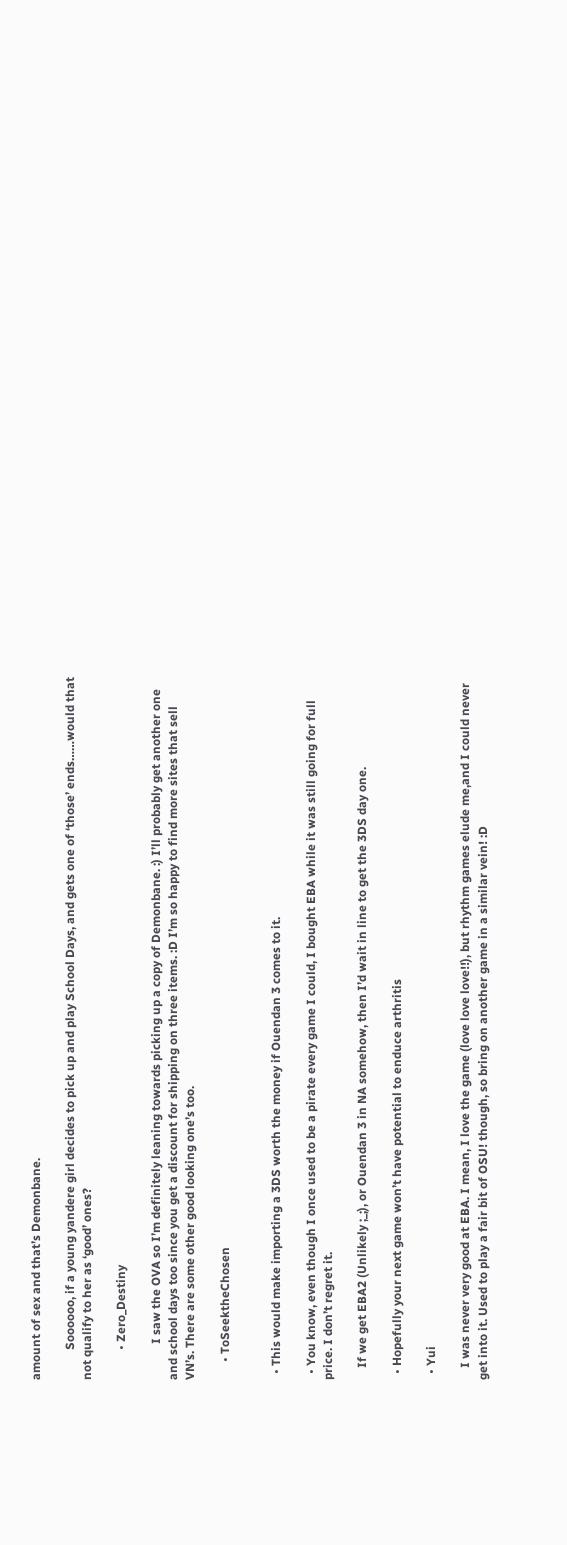amount of sex and that’s Demonbane.

          Soooooo, if a young yandere girl decides to pick up and play School Days, and gets one of ‘those’ ends……would that not qualify to her as ‘good’ ones?

          • Zero_Destiny

            I saw the OVA so I’m definitely leaning towards picking up a copy of Demonbane. :) I’ll probably get another one and school days too since you get a discount for shipping on three items. :D I’m so happy to find more sites that sell VN’s. There are some other good looking one’s too.

      • ToSeektheChosen


  • This would make importing a 3DS worth the money if Ouendan 3 comes to it.

  • You know, even though I once used to be a pirate every game I could, I bought EBA while it was still going for full price. I don’t regret it.

    If we get EBA2 (Unlikely ;_;), or Ouendan 3 in NA somehow, then I’d wait in line to get the 3DS day one.

  • Hopefully your next game won’t have potential to enduce arthritis

  • Yui

    I was never very good at EBA. I mean, I love the game (love love love!!), but rhythm games elude me,and I could never get into it. Used to play a fair bit of OSU! though, so bring on another game in a similar vein! :D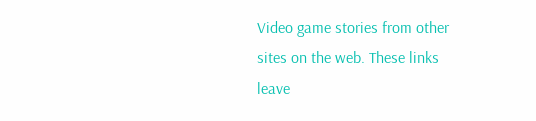Video game stories from other sites on the web. These links leave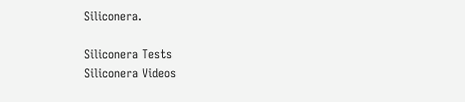Siliconera.

Siliconera Tests
Siliconera Videos